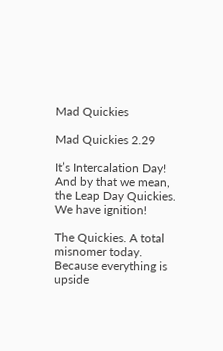Mad Quickies

Mad Quickies 2.29

It’s Intercalation Day! And by that we mean, the Leap Day Quickies. We have ignition!

The Quickies. A total misnomer today.
Because everything is upside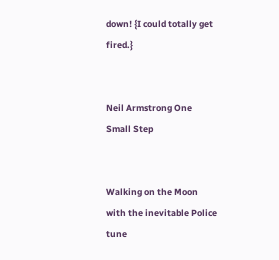down! {I could totally get fired.}


Neil Armstrong One Small Step


Walking on the Moon
with the inevitable Police tune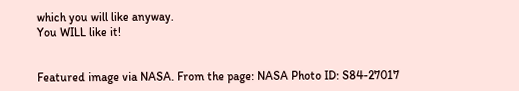which you will like anyway.
You WILL like it!


Featured image via NASA. From the page: NASA Photo ID: S84-27017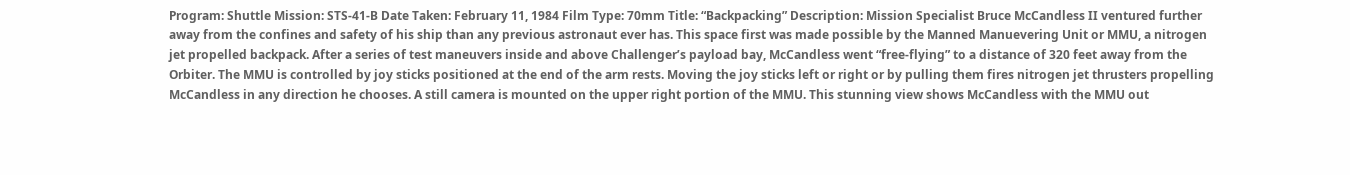Program: Shuttle Mission: STS-41-B Date Taken: February 11, 1984 Film Type: 70mm Title: “Backpacking” Description: Mission Specialist Bruce McCandless II ventured further away from the confines and safety of his ship than any previous astronaut ever has. This space first was made possible by the Manned Manuevering Unit or MMU, a nitrogen jet propelled backpack. After a series of test maneuvers inside and above Challenger’s payload bay, McCandless went “free-flying” to a distance of 320 feet away from the Orbiter. The MMU is controlled by joy sticks positioned at the end of the arm rests. Moving the joy sticks left or right or by pulling them fires nitrogen jet thrusters propelling McCandless in any direction he chooses. A still camera is mounted on the upper right portion of the MMU. This stunning view shows McCandless with the MMU out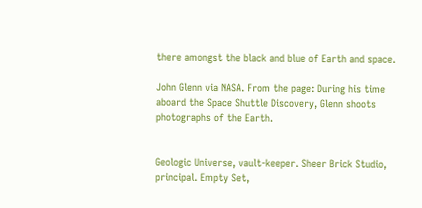there amongst the black and blue of Earth and space.

John Glenn via NASA. From the page: During his time aboard the Space Shuttle Discovery, Glenn shoots photographs of the Earth.


Geologic Universe, vault-keeper. Sheer Brick Studio, principal. Empty Set,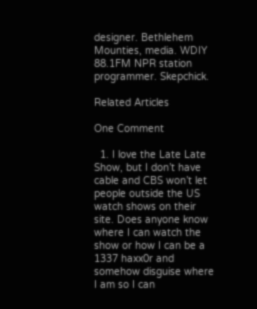designer. Bethlehem Mounties, media. WDIY 88.1FM NPR station programmer. Skepchick.

Related Articles

One Comment

  1. I love the Late Late Show, but I don’t have cable and CBS won’t let people outside the US watch shows on their site. Does anyone know where I can watch the show or how I can be a 1337 haxx0r and somehow disguise where I am so I can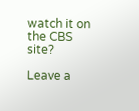watch it on the CBS site?

Leave a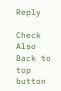Reply

Check Also
Back to top button